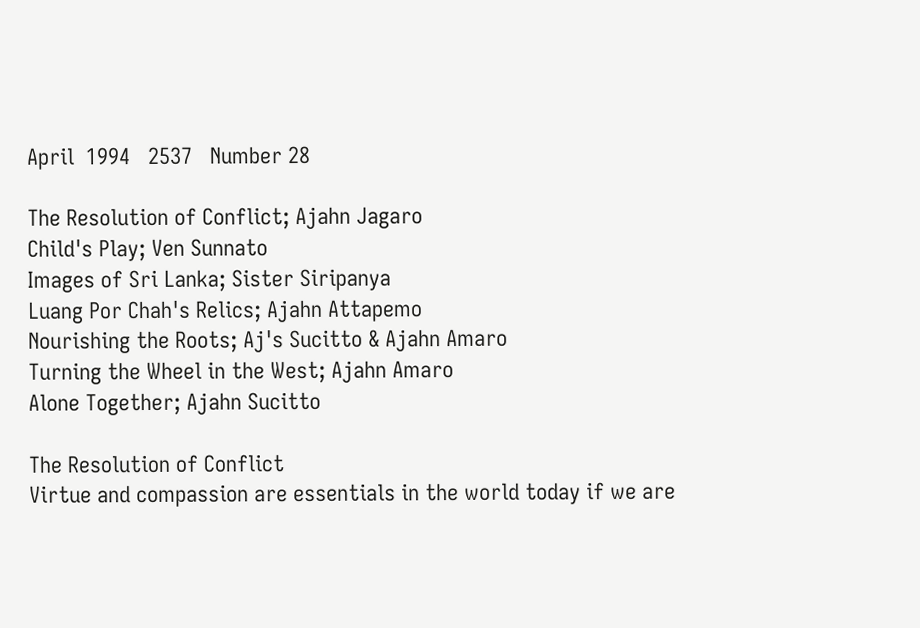April  1994   2537   Number 28

The Resolution of Conflict; Ajahn Jagaro
Child's Play; Ven Sunnato
Images of Sri Lanka; Sister Siripanya
Luang Por Chah's Relics; Ajahn Attapemo
Nourishing the Roots; Aj's Sucitto & Ajahn Amaro
Turning the Wheel in the West; Ajahn Amaro
Alone Together; Ajahn Sucitto

The Resolution of Conflict
Virtue and compassion are essentials in the world today if we are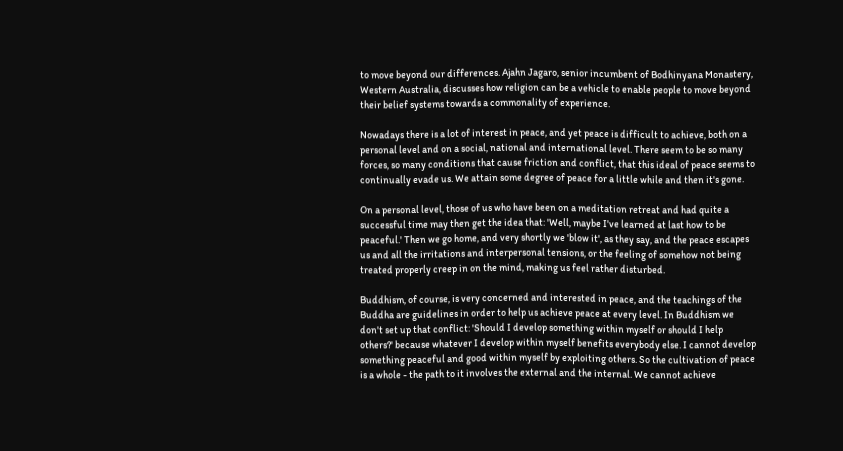to move beyond our differences. Ajahn Jagaro, senior incumbent of Bodhinyana Monastery, Western Australia, discusses how religion can be a vehicle to enable people to move beyond their belief systems towards a commonality of experience.

Nowadays there is a lot of interest in peace, and yet peace is difficult to achieve, both on a personal level and on a social, national and international level. There seem to be so many forces, so many conditions that cause friction and conflict, that this ideal of peace seems to continually evade us. We attain some degree of peace for a little while and then it's gone.

On a personal level, those of us who have been on a meditation retreat and had quite a successful time may then get the idea that: 'Well, maybe I've learned at last how to be peaceful.' Then we go home, and very shortly we 'blow it', as they say, and the peace escapes us and all the irritations and interpersonal tensions, or the feeling of somehow not being treated properly creep in on the mind, making us feel rather disturbed.

Buddhism, of course, is very concerned and interested in peace, and the teachings of the Buddha are guidelines in order to help us achieve peace at every level. In Buddhism we don't set up that conflict: 'Should I develop something within myself or should I help others?' because whatever I develop within myself benefits everybody else. I cannot develop something peaceful and good within myself by exploiting others. So the cultivation of peace is a whole - the path to it involves the external and the internal. We cannot achieve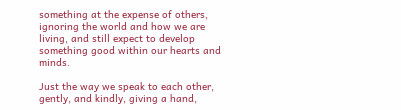something at the expense of others, ignoring the world and how we are living, and still expect to develop something good within our hearts and minds.

Just the way we speak to each other, gently, and kindly, giving a hand,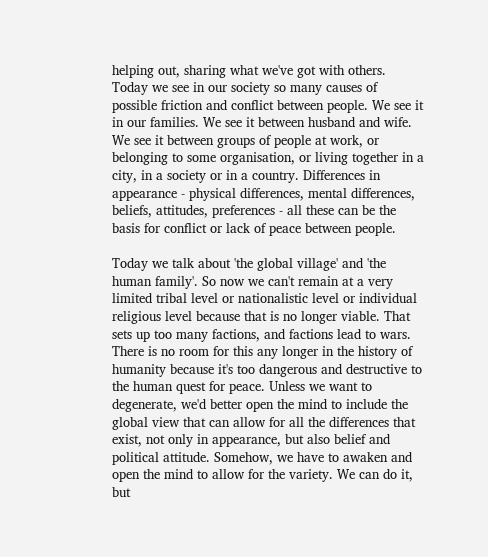helping out, sharing what we've got with others.
Today we see in our society so many causes of possible friction and conflict between people. We see it in our families. We see it between husband and wife. We see it between groups of people at work, or belonging to some organisation, or living together in a city, in a society or in a country. Differences in appearance - physical differences, mental differences, beliefs, attitudes, preferences - all these can be the basis for conflict or lack of peace between people.

Today we talk about 'the global village' and 'the human family'. So now we can't remain at a very limited tribal level or nationalistic level or individual religious level because that is no longer viable. That sets up too many factions, and factions lead to wars. There is no room for this any longer in the history of humanity because it's too dangerous and destructive to the human quest for peace. Unless we want to degenerate, we'd better open the mind to include the global view that can allow for all the differences that exist, not only in appearance, but also belief and political attitude. Somehow, we have to awaken and open the mind to allow for the variety. We can do it, but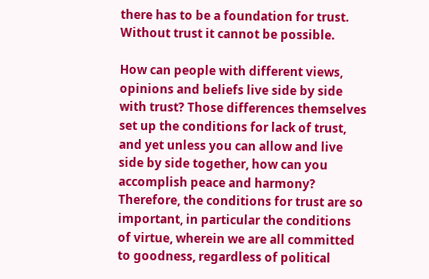there has to be a foundation for trust. Without trust it cannot be possible.

How can people with different views, opinions and beliefs live side by side with trust? Those differences themselves set up the conditions for lack of trust, and yet unless you can allow and live side by side together, how can you accomplish peace and harmony? Therefore, the conditions for trust are so important, in particular the conditions of virtue, wherein we are all committed to goodness, regardless of political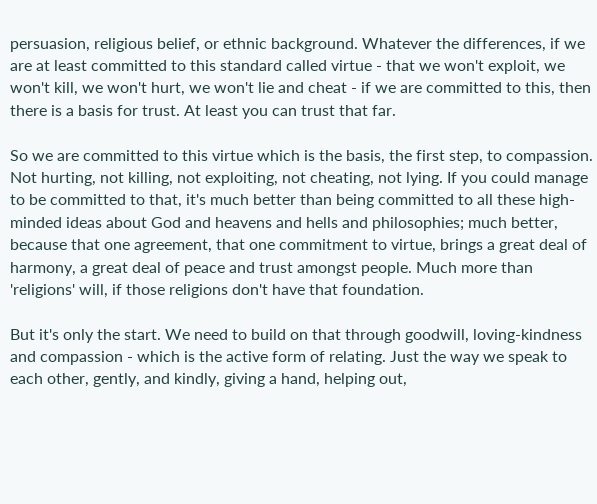persuasion, religious belief, or ethnic background. Whatever the differences, if we are at least committed to this standard called virtue - that we won't exploit, we won't kill, we won't hurt, we won't lie and cheat - if we are committed to this, then there is a basis for trust. At least you can trust that far.

So we are committed to this virtue which is the basis, the first step, to compassion. Not hurting, not killing, not exploiting, not cheating, not lying. If you could manage to be committed to that, it's much better than being committed to all these high-minded ideas about God and heavens and hells and philosophies; much better, because that one agreement, that one commitment to virtue, brings a great deal of harmony, a great deal of peace and trust amongst people. Much more than 'religions' will, if those religions don't have that foundation.

But it's only the start. We need to build on that through goodwill, loving-kindness and compassion - which is the active form of relating. Just the way we speak to each other, gently, and kindly, giving a hand, helping out,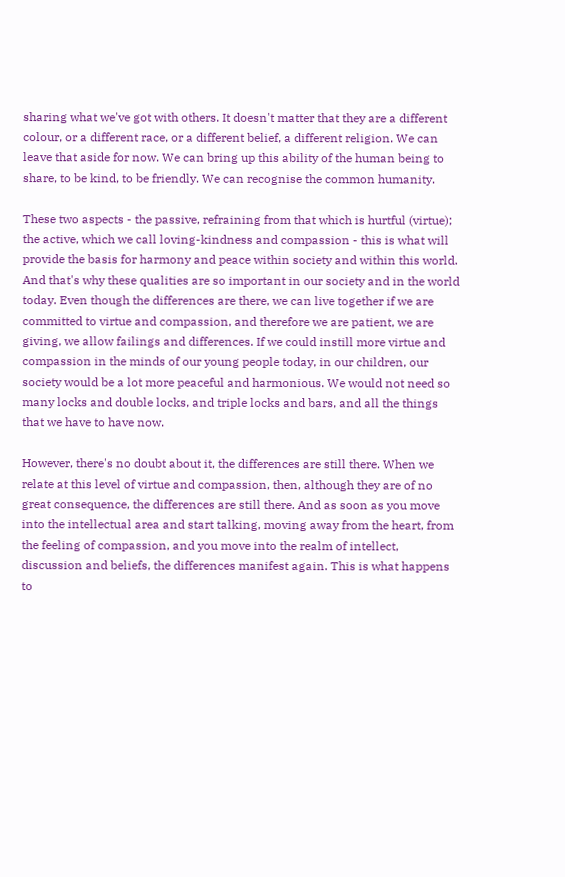sharing what we've got with others. It doesn't matter that they are a different colour, or a different race, or a different belief, a different religion. We can leave that aside for now. We can bring up this ability of the human being to share, to be kind, to be friendly. We can recognise the common humanity.

These two aspects - the passive, refraining from that which is hurtful (virtue); the active, which we call loving-kindness and compassion - this is what will provide the basis for harmony and peace within society and within this world. And that's why these qualities are so important in our society and in the world today. Even though the differences are there, we can live together if we are committed to virtue and compassion, and therefore we are patient, we are giving, we allow failings and differences. If we could instill more virtue and compassion in the minds of our young people today, in our children, our society would be a lot more peaceful and harmonious. We would not need so many locks and double locks, and triple locks and bars, and all the things that we have to have now.

However, there's no doubt about it, the differences are still there. When we relate at this level of virtue and compassion, then, although they are of no great consequence, the differences are still there. And as soon as you move into the intellectual area and start talking, moving away from the heart, from the feeling of compassion, and you move into the realm of intellect, discussion and beliefs, the differences manifest again. This is what happens to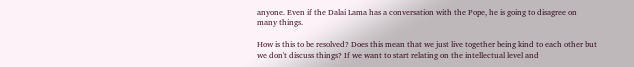anyone. Even if the Dalai Lama has a conversation with the Pope, he is going to disagree on many things.

How is this to be resolved? Does this mean that we just live together being kind to each other but we don't discuss things? If we want to start relating on the intellectual level and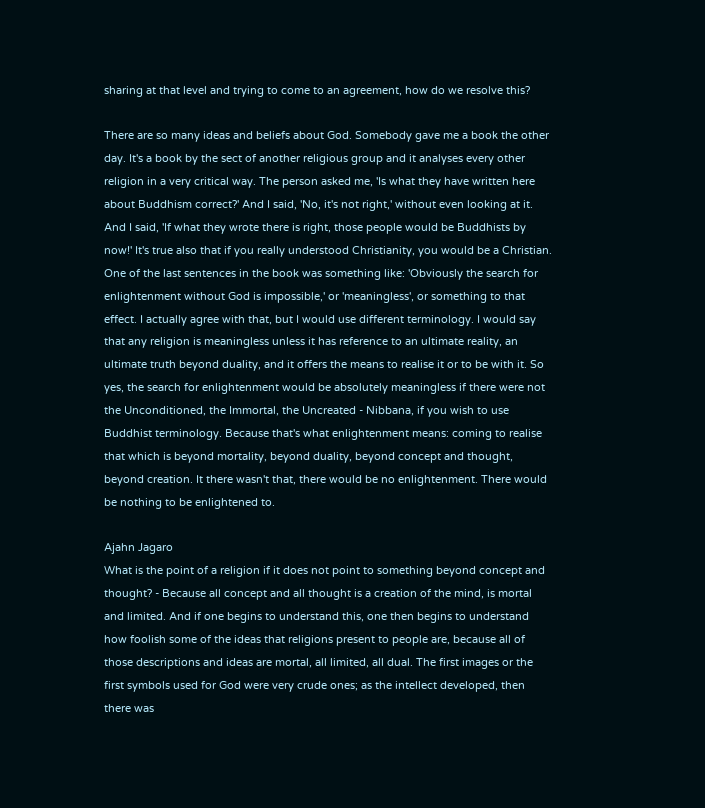sharing at that level and trying to come to an agreement, how do we resolve this?

There are so many ideas and beliefs about God. Somebody gave me a book the other day. It's a book by the sect of another religious group and it analyses every other religion in a very critical way. The person asked me, 'Is what they have written here about Buddhism correct?' And I said, 'No, it's not right,' without even looking at it. And I said, 'If what they wrote there is right, those people would be Buddhists by now!' It's true also that if you really understood Christianity, you would be a Christian. One of the last sentences in the book was something like: 'Obviously the search for enlightenment without God is impossible,' or 'meaningless', or something to that effect. I actually agree with that, but I would use different terminology. I would say that any religion is meaningless unless it has reference to an ultimate reality, an ultimate truth beyond duality, and it offers the means to realise it or to be with it. So yes, the search for enlightenment would be absolutely meaningless if there were not the Unconditioned, the Immortal, the Uncreated - Nibbana, if you wish to use Buddhist terminology. Because that's what enlightenment means: coming to realise that which is beyond mortality, beyond duality, beyond concept and thought, beyond creation. It there wasn't that, there would be no enlightenment. There would be nothing to be enlightened to.

Ajahn Jagaro
What is the point of a religion if it does not point to something beyond concept and thought? - Because all concept and all thought is a creation of the mind, is mortal and limited. And if one begins to understand this, one then begins to understand how foolish some of the ideas that religions present to people are, because all of those descriptions and ideas are mortal, all limited, all dual. The first images or the first symbols used for God were very crude ones; as the intellect developed, then there was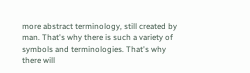more abstract terminology, still created by man. That's why there is such a variety of symbols and terminologies. That's why there will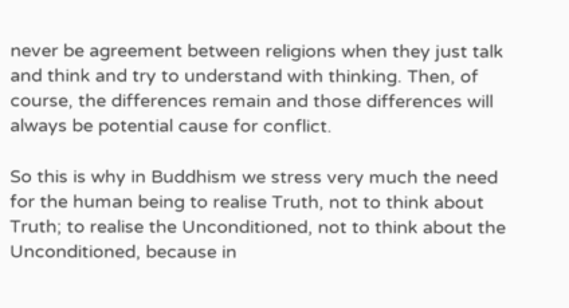never be agreement between religions when they just talk and think and try to understand with thinking. Then, of course, the differences remain and those differences will always be potential cause for conflict.

So this is why in Buddhism we stress very much the need for the human being to realise Truth, not to think about Truth; to realise the Unconditioned, not to think about the Unconditioned, because in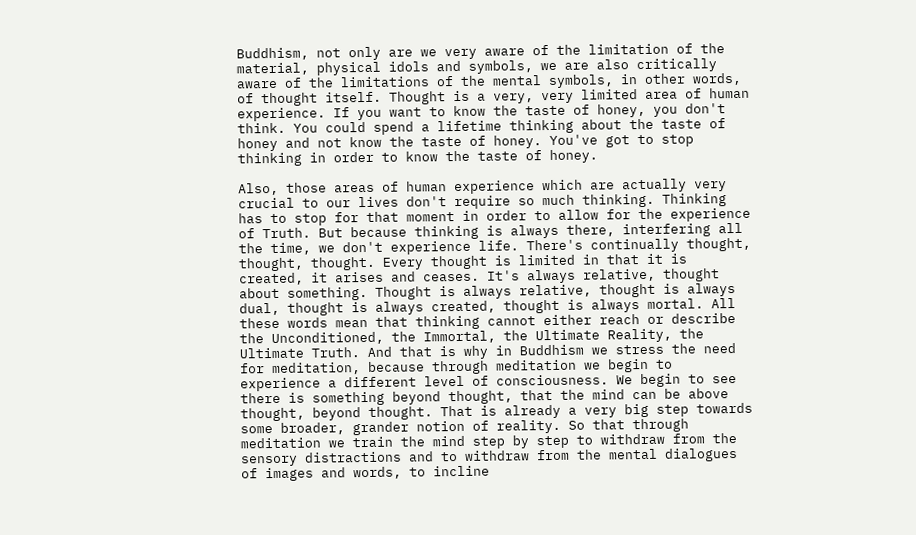Buddhism, not only are we very aware of the limitation of the material, physical idols and symbols, we are also critically aware of the limitations of the mental symbols, in other words, of thought itself. Thought is a very, very limited area of human experience. If you want to know the taste of honey, you don't think. You could spend a lifetime thinking about the taste of honey and not know the taste of honey. You've got to stop thinking in order to know the taste of honey.

Also, those areas of human experience which are actually very crucial to our lives don't require so much thinking. Thinking has to stop for that moment in order to allow for the experience of Truth. But because thinking is always there, interfering all the time, we don't experience life. There's continually thought, thought, thought. Every thought is limited in that it is created, it arises and ceases. It's always relative, thought about something. Thought is always relative, thought is always dual, thought is always created, thought is always mortal. All these words mean that thinking cannot either reach or describe the Unconditioned, the Immortal, the Ultimate Reality, the Ultimate Truth. And that is why in Buddhism we stress the need for meditation, because through meditation we begin to experience a different level of consciousness. We begin to see there is something beyond thought, that the mind can be above thought, beyond thought. That is already a very big step towards some broader, grander notion of reality. So that through meditation we train the mind step by step to withdraw from the sensory distractions and to withdraw from the mental dialogues of images and words, to incline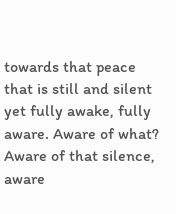towards that peace that is still and silent yet fully awake, fully aware. Aware of what? Aware of that silence, aware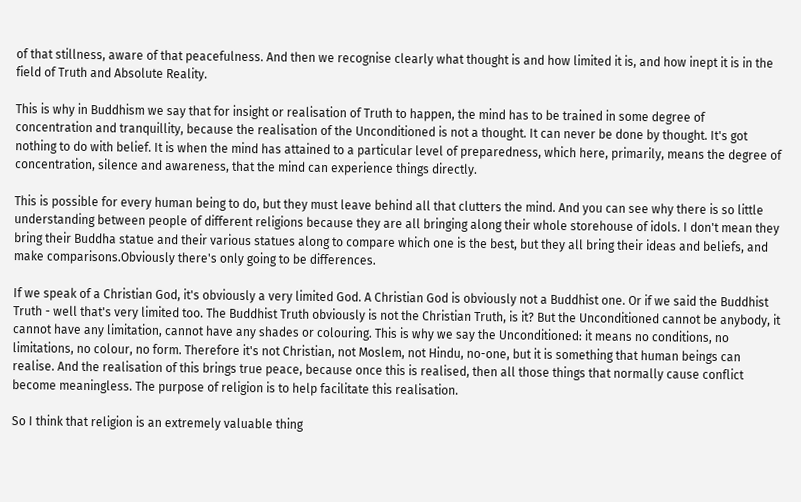of that stillness, aware of that peacefulness. And then we recognise clearly what thought is and how limited it is, and how inept it is in the field of Truth and Absolute Reality.

This is why in Buddhism we say that for insight or realisation of Truth to happen, the mind has to be trained in some degree of concentration and tranquillity, because the realisation of the Unconditioned is not a thought. It can never be done by thought. It's got nothing to do with belief. It is when the mind has attained to a particular level of preparedness, which here, primarily, means the degree of concentration, silence and awareness, that the mind can experience things directly.

This is possible for every human being to do, but they must leave behind all that clutters the mind. And you can see why there is so little understanding between people of different religions because they are all bringing along their whole storehouse of idols. I don't mean they bring their Buddha statue and their various statues along to compare which one is the best, but they all bring their ideas and beliefs, and make comparisons.Obviously there's only going to be differences.

If we speak of a Christian God, it's obviously a very limited God. A Christian God is obviously not a Buddhist one. Or if we said the Buddhist Truth - well that's very limited too. The Buddhist Truth obviously is not the Christian Truth, is it? But the Unconditioned cannot be anybody, it cannot have any limitation, cannot have any shades or colouring. This is why we say the Unconditioned: it means no conditions, no limitations, no colour, no form. Therefore it's not Christian, not Moslem, not Hindu, no-one, but it is something that human beings can realise. And the realisation of this brings true peace, because once this is realised, then all those things that normally cause conflict become meaningless. The purpose of religion is to help facilitate this realisation.

So I think that religion is an extremely valuable thing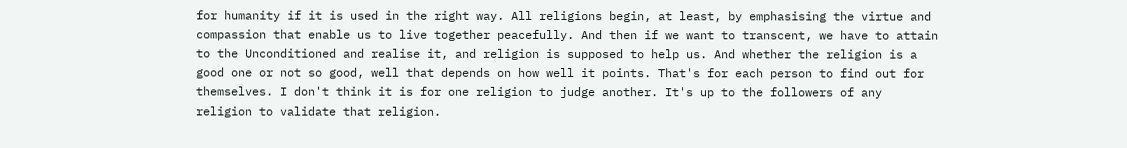for humanity if it is used in the right way. All religions begin, at least, by emphasising the virtue and compassion that enable us to live together peacefully. And then if we want to transcent, we have to attain to the Unconditioned and realise it, and religion is supposed to help us. And whether the religion is a good one or not so good, well that depends on how well it points. That's for each person to find out for themselves. I don't think it is for one religion to judge another. It's up to the followers of any religion to validate that religion.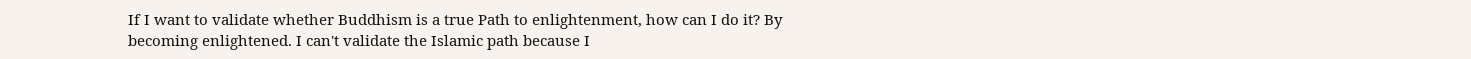If I want to validate whether Buddhism is a true Path to enlightenment, how can I do it? By becoming enlightened. I can't validate the Islamic path because I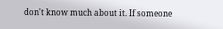don't know much about it. If someone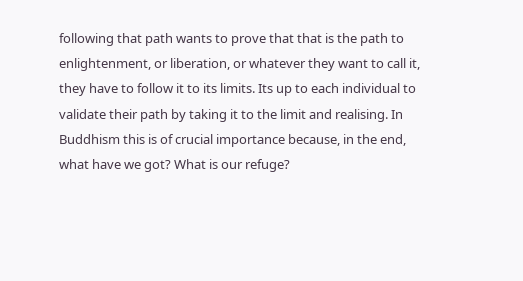following that path wants to prove that that is the path to enlightenment, or liberation, or whatever they want to call it, they have to follow it to its limits. Its up to each individual to validate their path by taking it to the limit and realising. In Buddhism this is of crucial importance because, in the end, what have we got? What is our refuge?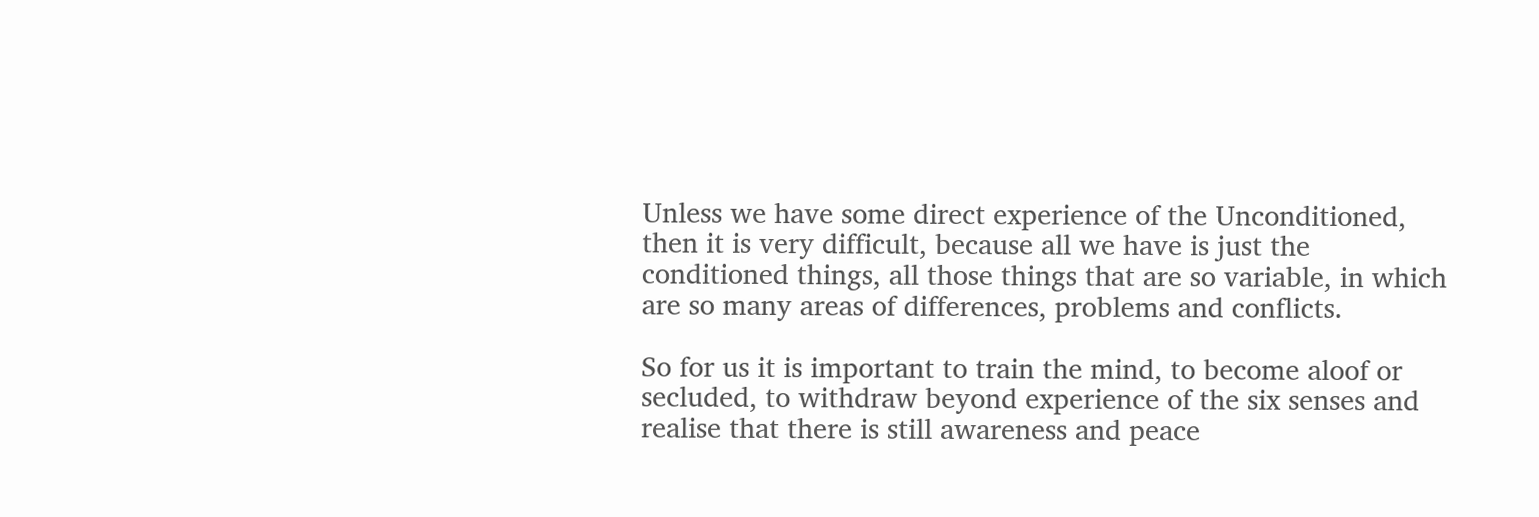Unless we have some direct experience of the Unconditioned, then it is very difficult, because all we have is just the conditioned things, all those things that are so variable, in which are so many areas of differences, problems and conflicts.

So for us it is important to train the mind, to become aloof or secluded, to withdraw beyond experience of the six senses and realise that there is still awareness and peace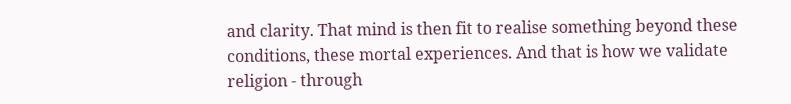and clarity. That mind is then fit to realise something beyond these conditions, these mortal experiences. And that is how we validate religion - through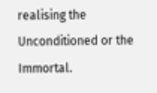realising the Unconditioned or the Immortal.